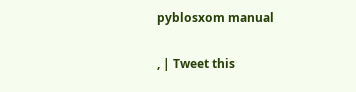pyblosxom manual

, | Tweet this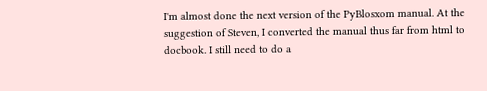I'm almost done the next version of the PyBlosxom manual. At the suggestion of Steven, I converted the manual thus far from html to docbook. I still need to do a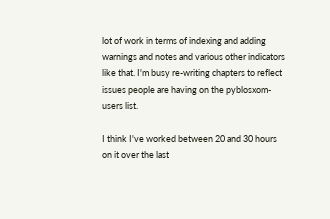lot of work in terms of indexing and adding warnings and notes and various other indicators like that. I'm busy re-writing chapters to reflect issues people are having on the pyblosxom-users list.

I think I've worked between 20 and 30 hours on it over the last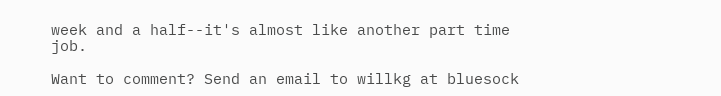week and a half--it's almost like another part time job.

Want to comment? Send an email to willkg at bluesock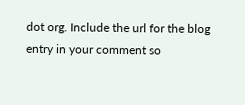dot org. Include the url for the blog entry in your comment so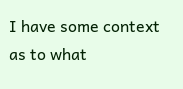I have some context as to what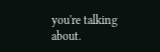you're talking about.